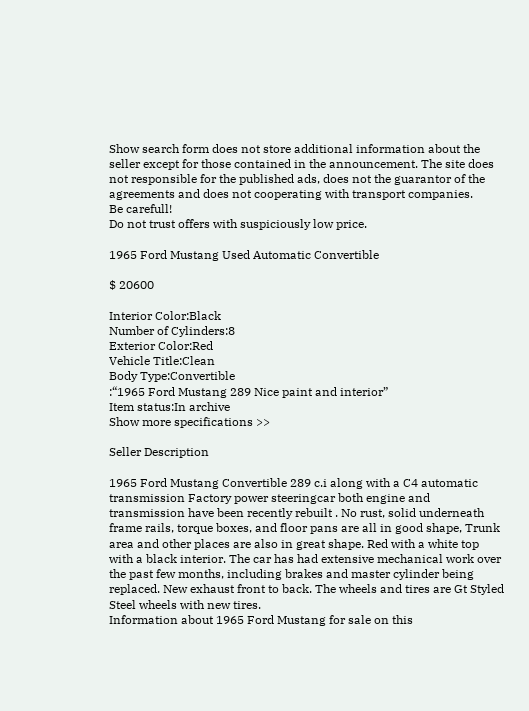Show search form does not store additional information about the seller except for those contained in the announcement. The site does not responsible for the published ads, does not the guarantor of the agreements and does not cooperating with transport companies.
Be carefull!
Do not trust offers with suspiciously low price.

1965 Ford Mustang Used Automatic Convertible

$ 20600

Interior Color:Black
Number of Cylinders:8
Exterior Color:Red
Vehicle Title:Clean
Body Type:Convertible
:“1965 Ford Mustang 289 Nice paint and interior”
Item status:In archive
Show more specifications >>

Seller Description

1965 Ford Mustang Convertible 289 c.i along with a C4 automatic transmission Factory power steeringcar both engine and transmission have been recently rebuilt . No rust, solid underneath frame rails, torque boxes, and floor pans are all in good shape, Trunk area and other places are also in great shape. Red with a white top with a black interior. The car has had extensive mechanical work over the past few months, including brakes and master cylinder being replaced. New exhaust front to back. The wheels and tires are Gt Styled Steel wheels with new tires.
Information about 1965 Ford Mustang for sale on this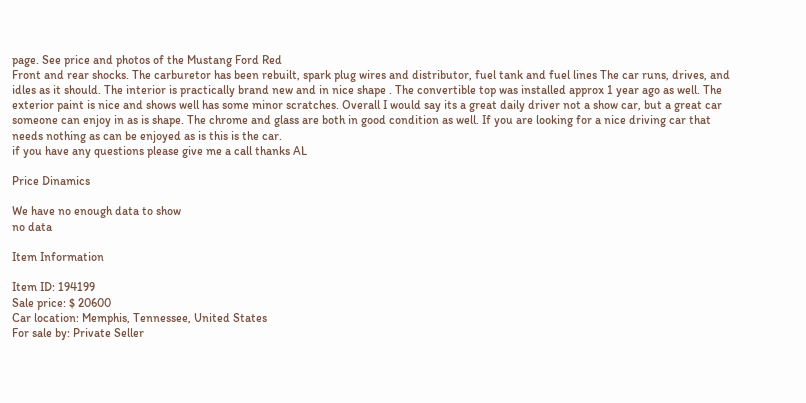page. See price and photos of the Mustang Ford Red
Front and rear shocks. The carburetor has been rebuilt, spark plug wires and distributor, fuel tank and fuel lines The car runs, drives, and idles as it should. The interior is practically brand new and in nice shape . The convertible top was installed approx 1 year ago as well. The exterior paint is nice and shows well has some minor scratches. Overall I would say its a great daily driver not a show car, but a great car someone can enjoy in as is shape. The chrome and glass are both in good condition as well. If you are looking for a nice driving car that needs nothing as can be enjoyed as is this is the car.
if you have any questions please give me a call thanks AL

Price Dinamics

We have no enough data to show
no data

Item Information

Item ID: 194199
Sale price: $ 20600
Car location: Memphis, Tennessee, United States
For sale by: Private Seller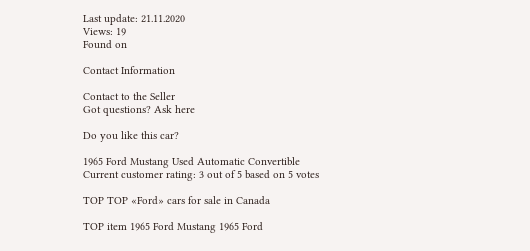Last update: 21.11.2020
Views: 19
Found on

Contact Information

Contact to the Seller
Got questions? Ask here

Do you like this car?

1965 Ford Mustang Used Automatic Convertible
Current customer rating: 3 out of 5 based on 5 votes

TOP TOP «Ford» cars for sale in Canada

TOP item 1965 Ford Mustang 1965 Ford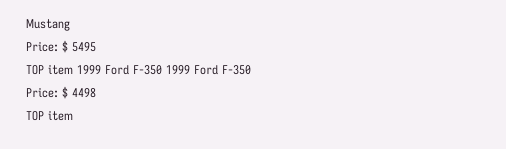Mustang
Price: $ 5495
TOP item 1999 Ford F-350 1999 Ford F-350
Price: $ 4498
TOP item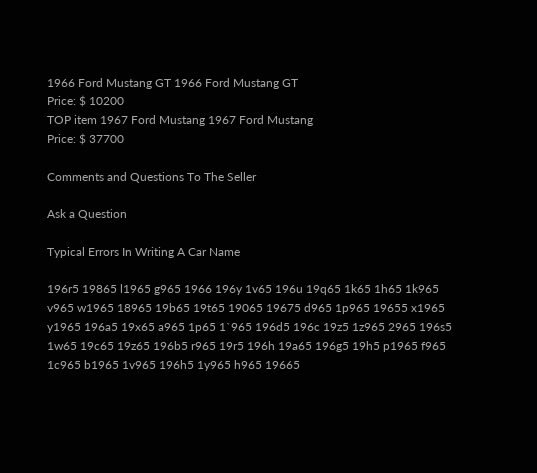1966 Ford Mustang GT 1966 Ford Mustang GT
Price: $ 10200
TOP item 1967 Ford Mustang 1967 Ford Mustang
Price: $ 37700

Comments and Questions To The Seller

Ask a Question

Typical Errors In Writing A Car Name

196r5 19865 l1965 g965 1966 196y 1v65 196u 19q65 1k65 1h65 1k965 v965 w1965 18965 19b65 19t65 19065 19675 d965 1p965 19655 x1965 y1965 196a5 19x65 a965 1p65 1`965 196d5 196c 19z5 1z965 2965 196s5 1w65 19c65 19z65 196b5 r965 19r5 196h 19a65 196g5 19h5 p1965 f965 1c965 b1965 1v965 196h5 1y965 h965 19665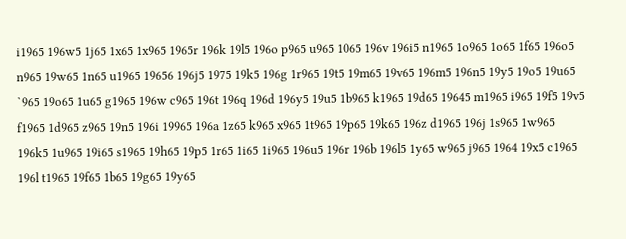i1965 196w5 1j65 1x65 1x965 1965r 196k 19l5 196o p965 u965 1065 196v 196i5 n1965 1o965 1o65 1f65 196o5 n965 19w65 1n65 u1965 19656 196j5 1975 19k5 196g 1r965 19t5 19m65 19v65 196m5 196n5 19y5 19o5 19u65 `965 19o65 1u65 g1965 196w c965 196t 196q 196d 196y5 19u5 1b965 k1965 19d65 19645 m1965 i965 19f5 19v5 f1965 1d965 z965 19n5 196i 19965 196a 1z65 k965 x965 1t965 19p65 19k65 196z d1965 196j 1s965 1w965 196k5 1u965 19i65 s1965 19h65 19p5 1r65 1i65 1i965 196u5 196r 196b 196l5 1y65 w965 j965 1964 19x5 c1965 196l t1965 19f65 1b65 19g65 19y65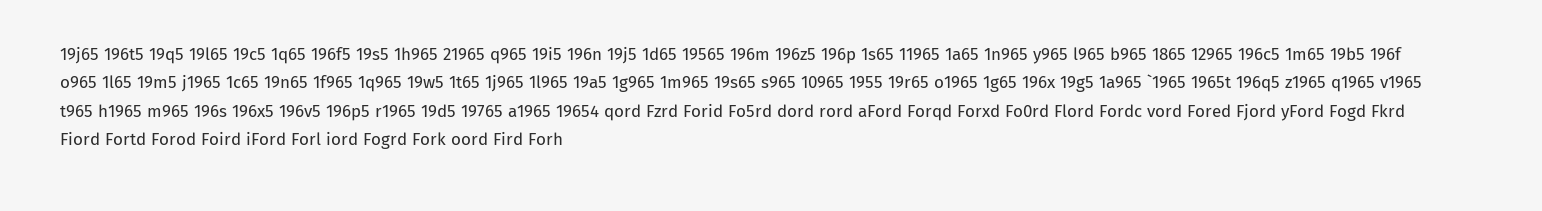19j65 196t5 19q5 19l65 19c5 1q65 196f5 19s5 1h965 21965 q965 19i5 196n 19j5 1d65 19565 196m 196z5 196p 1s65 11965 1a65 1n965 y965 l965 b965 1865 12965 196c5 1m65 19b5 196f o965 1l65 19m5 j1965 1c65 19n65 1f965 1q965 19w5 1t65 1j965 1l965 19a5 1g965 1m965 19s65 s965 10965 1955 19r65 o1965 1g65 196x 19g5 1a965 `1965 1965t 196q5 z1965 q1965 v1965 t965 h1965 m965 196s 196x5 196v5 196p5 r1965 19d5 19765 a1965 19654 qord Fzrd Forid Fo5rd dord rord aFord Forqd Forxd Fo0rd Flord Fordc vord Fored Fjord yFord Fogd Fkrd Fiord Fortd Forod Foird iFord Forl iord Fogrd Fork oord Fird Forh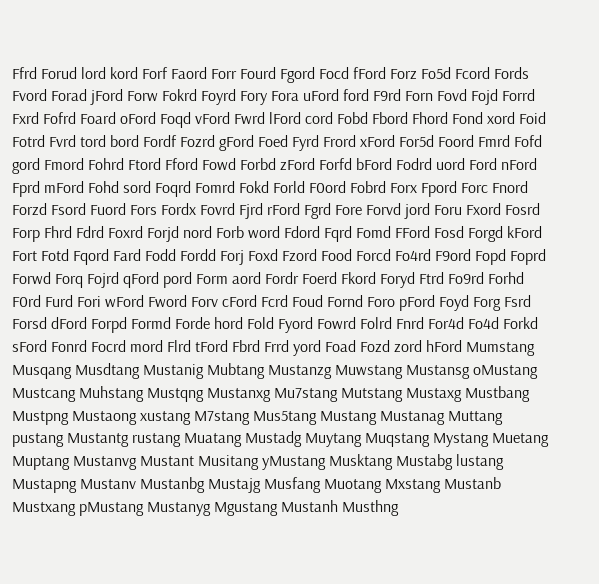Ffrd Forud lord kord Forf Faord Forr Fourd Fgord Focd fFord Forz Fo5d Fcord Fords Fvord Forad jFord Forw Fokrd Foyrd Fory Fora uFord ford F9rd Forn Fovd Fojd Forrd Fxrd Fofrd Foard oFord Foqd vFord Fwrd lFord cord Fobd Fbord Fhord Fond xord Foid Fotrd Fvrd tord bord Fordf Fozrd gFord Foed Fyrd Frord xFord For5d Foord Fmrd Fofd gord Fmord Fohrd Ftord Fford Fowd Forbd zFord Forfd bFord Fodrd uord Ford nFord Fprd mFord Fohd sord Foqrd Fomrd Fokd Forld F0ord Fobrd Forx Fpord Forc Fnord Forzd Fsord Fuord Fors Fordx Fovrd Fjrd rFord Fgrd Fore Forvd jord Foru Fxord Fosrd Forp Fhrd Fdrd Foxrd Forjd nord Forb word Fdord Fqrd Fomd FFord Fosd Forgd kFord Fort Fotd Fqord Fard Fodd Fordd Forj Foxd Fzord Food Forcd Fo4rd F9ord Fopd Foprd Forwd Forq Fojrd qFord pord Form aord Fordr Foerd Fkord Foryd Ftrd Fo9rd Forhd F0rd Furd Fori wFord Fword Forv cFord Fcrd Foud Fornd Foro pFord Foyd Forg Fsrd Forsd dFord Forpd Formd Forde hord Fold Fyord Fowrd Folrd Fnrd For4d Fo4d Forkd sFord Fonrd Focrd mord Flrd tFord Fbrd Frrd yord Foad Fozd zord hFord Mumstang Musqang Musdtang Mustanig Mubtang Mustanzg Muwstang Mustansg oMustang Mustcang Muhstang Mustqng Mustanxg Mu7stang Mutstang Mustaxg Mustbang Mustpng Mustaong xustang M7stang Mus5tang Mustang Mustanag Muttang pustang Mustantg rustang Muatang Mustadg Muytang Muqstang Mystang Muetang Muptang Mustanvg Mustant Musitang yMustang Musktang Mustabg lustang Mustapng Mustanv Mustanbg Mustajg Musfang Muotang Mxstang Mustanb Mustxang pMustang Mustanyg Mgustang Mustanh Musthng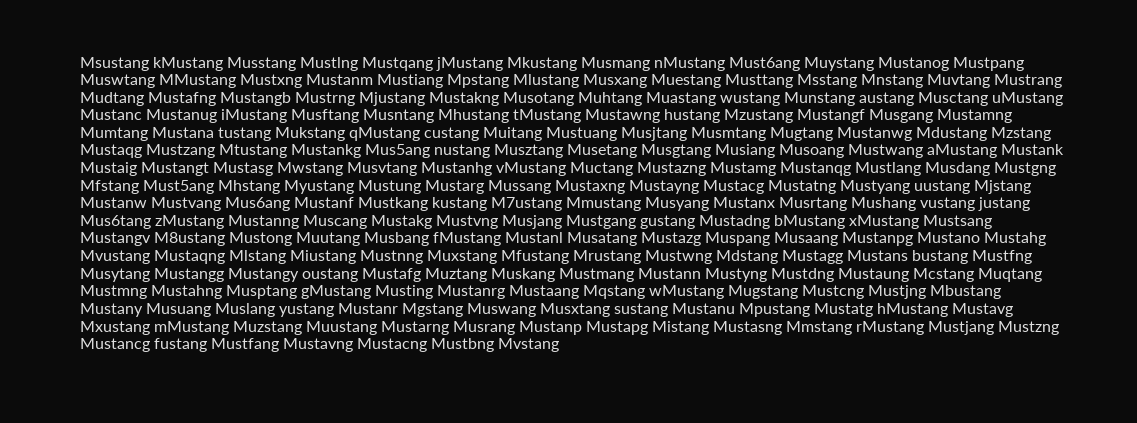Msustang kMustang Musstang Mustlng Mustqang jMustang Mkustang Musmang nMustang Must6ang Muystang Mustanog Mustpang Muswtang MMustang Mustxng Mustanm Mustiang Mpstang Mlustang Musxang Muestang Musttang Msstang Mnstang Muvtang Mustrang Mudtang Mustafng Mustangb Mustrng Mjustang Mustakng Musotang Muhtang Muastang wustang Munstang austang Musctang uMustang Mustanc Mustanug iMustang Musftang Musntang Mhustang tMustang Mustawng hustang Mzustang Mustangf Musgang Mustamng Mumtang Mustana tustang Mukstang qMustang custang Muitang Mustuang Musjtang Musmtang Mugtang Mustanwg Mdustang Mzstang Mustaqg Mustzang Mtustang Mustankg Mus5ang nustang Musztang Musetang Musgtang Musiang Musoang Mustwang aMustang Mustank Mustaig Mustangt Mustasg Mwstang Musvtang Mustanhg vMustang Muctang Mustazng Mustamg Mustanqg Mustlang Musdang Mustgng Mfstang Must5ang Mhstang Myustang Mustung Mustarg Mussang Mustaxng Mustayng Mustacg Mustatng Mustyang uustang Mjstang Mustanw Mustvang Mus6ang Mustanf Mustkang kustang M7ustang Mmustang Musyang Mustanx Musrtang Mushang vustang justang Mus6tang zMustang Mustanng Muscang Mustakg Mustvng Musjang Mustgang gustang Mustadng bMustang xMustang Mustsang Mustangv M8ustang Mustong Muutang Musbang fMustang Mustanl Musatang Mustazg Muspang Musaang Mustanpg Mustano Mustahg Mvustang Mustaqng Mlstang Miustang Mustnng Muxstang Mfustang Mrustang Mustwng Mdstang Mustagg Mustans bustang Mustfng Musytang Mustangg Mustangy oustang Mustafg Muztang Muskang Mustmang Mustann Mustyng Mustdng Mustaung Mcstang Muqtang Mustmng Mustahng Musptang gMustang Musting Mustanrg Mustaang Mqstang wMustang Mugstang Mustcng Mustjng Mbustang Mustany Musuang Muslang yustang Mustanr Mgstang Muswang Musxtang sustang Mustanu Mpustang Mustatg hMustang Mustavg Mxustang mMustang Muzstang Muustang Mustarng Musrang Mustanp Mustapg Mistang Mustasng Mmstang rMustang Mustjang Mustzng Mustancg fustang Mustfang Mustavng Mustacng Mustbng Mvstang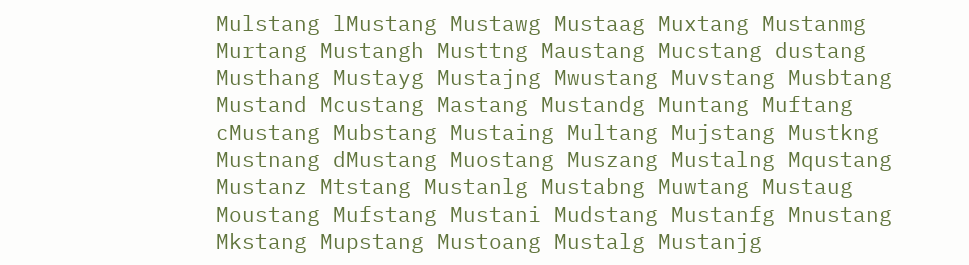Mulstang lMustang Mustawg Mustaag Muxtang Mustanmg Murtang Mustangh Musttng Maustang Mucstang dustang Musthang Mustayg Mustajng Mwustang Muvstang Musbtang Mustand Mcustang Mastang Mustandg Muntang Muftang cMustang Mubstang Mustaing Multang Mujstang Mustkng Mustnang dMustang Muostang Muszang Mustalng Mqustang Mustanz Mtstang Mustanlg Mustabng Muwtang Mustaug Moustang Mufstang Mustani Mudstang Mustanfg Mnustang Mkstang Mupstang Mustoang Mustalg Mustanjg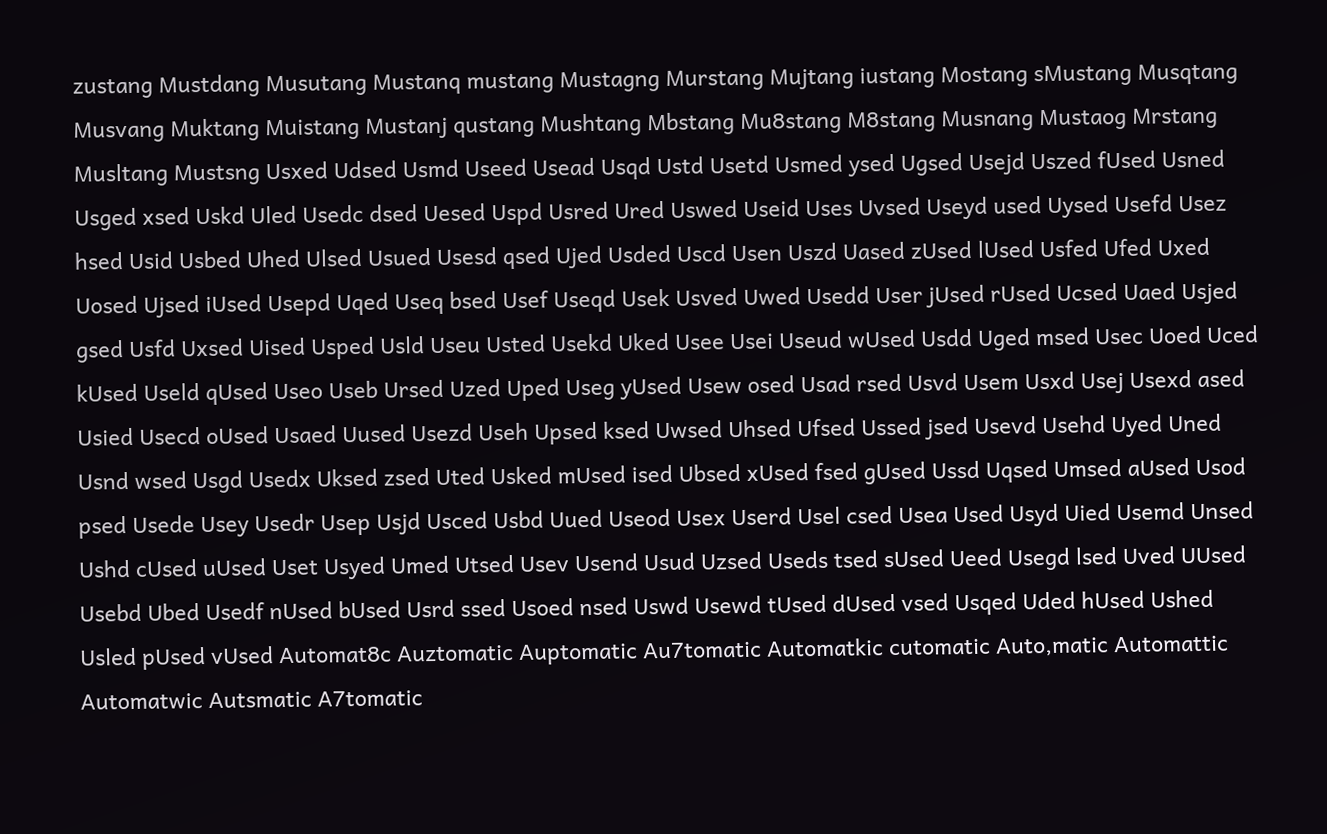zustang Mustdang Musutang Mustanq mustang Mustagng Murstang Mujtang iustang Mostang sMustang Musqtang Musvang Muktang Muistang Mustanj qustang Mushtang Mbstang Mu8stang M8stang Musnang Mustaog Mrstang Musltang Mustsng Usxed Udsed Usmd Useed Usead Usqd Ustd Usetd Usmed ysed Ugsed Usejd Uszed fUsed Usned Usged xsed Uskd Uled Usedc dsed Uesed Uspd Usred Ured Uswed Useid Uses Uvsed Useyd used Uysed Usefd Usez hsed Usid Usbed Uhed Ulsed Usued Usesd qsed Ujed Usded Uscd Usen Uszd Uased zUsed lUsed Usfed Ufed Uxed Uosed Ujsed iUsed Usepd Uqed Useq bsed Usef Useqd Usek Usved Uwed Usedd User jUsed rUsed Ucsed Uaed Usjed gsed Usfd Uxsed Uised Usped Usld Useu Usted Usekd Uked Usee Usei Useud wUsed Usdd Uged msed Usec Uoed Uced kUsed Useld qUsed Useo Useb Ursed Uzed Uped Useg yUsed Usew osed Usad rsed Usvd Usem Usxd Usej Usexd ased Usied Usecd oUsed Usaed Uused Usezd Useh Upsed ksed Uwsed Uhsed Ufsed Ussed jsed Usevd Usehd Uyed Uned Usnd wsed Usgd Usedx Uksed zsed Uted Usked mUsed ised Ubsed xUsed fsed gUsed Ussd Uqsed Umsed aUsed Usod psed Usede Usey Usedr Usep Usjd Usced Usbd Uued Useod Usex Userd Usel csed Usea Used Usyd Uied Usemd Unsed Ushd cUsed uUsed Uset Usyed Umed Utsed Usev Usend Usud Uzsed Useds tsed sUsed Ueed Usegd lsed Uved UUsed Usebd Ubed Usedf nUsed bUsed Usrd ssed Usoed nsed Uswd Usewd tUsed dUsed vsed Usqed Uded hUsed Ushed Usled pUsed vUsed Automat8c Auztomatic Auptomatic Au7tomatic Automatkic cutomatic Auto,matic Automattic Automatwic Autsmatic A7tomatic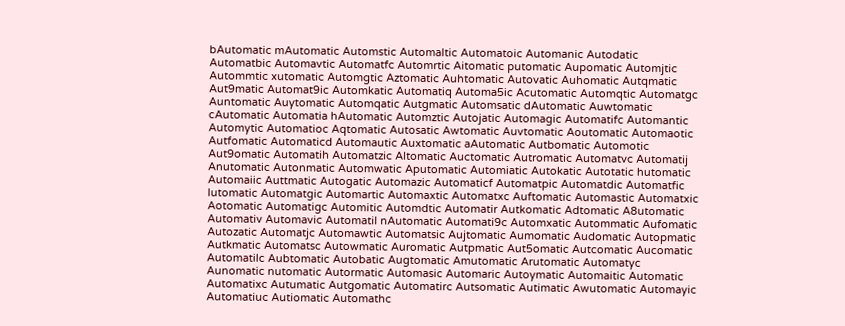bAutomatic mAutomatic Automstic Automaltic Automatoic Automanic Autodatic Automatbic Automavtic Automatfc Automrtic Aitomatic putomatic Aupomatic Automjtic Autommtic xutomatic Automgtic Aztomatic Auhtomatic Autovatic Auhomatic Autqmatic Aut9matic Automat9ic Automkatic Automatiq Automa5ic Acutomatic Automqtic Automatgc Auntomatic Auytomatic Automqatic Autgmatic Automsatic dAutomatic Auwtomatic cAutomatic Automatia hAutomatic Automztic Autojatic Automagic Automatifc Automantic Automytic Automatioc Aqtomatic Autosatic Awtomatic Auvtomatic Aoutomatic Automaotic Autfomatic Automaticd Automautic Auxtomatic aAutomatic Autbomatic Automotic Aut9omatic Automatih Automatzic Altomatic Auctomatic Autromatic Automatvc Automatij Anutomatic Autonmatic Automwatic Aputomatic Automiatic Autokatic Autotatic hutomatic Automaiic Auttmatic Autogatic Automazic Automaticf Automatpic Automatdic Automatfic lutomatic Automatgic Automartic Automaxtic Automatxc Auftomatic Automastic Automatxic Aotomatic Automatigc Automitic Automdtic Automatir Autkomatic Adtomatic A8utomatic Automativ Automavic Automatil nAutomatic Automati9c Automxatic Autommatic Aufomatic Autozatic Automatjc Automawtic Automatsic Aujtomatic Aumomatic Audomatic Autopmatic Autkmatic Automatsc Autowmatic Auromatic Autpmatic Aut5omatic Autcomatic Aucomatic Automatilc Aubtomatic Autobatic Augtomatic Amutomatic Arutomatic Automatyc Aunomatic nutomatic Autormatic Automasic Automaric Autoymatic Automaitic Automatic Automatixc Autumatic Autgomatic Automatirc Autsomatic Autimatic Awutomatic Automayic Automatiuc Autiomatic Automathc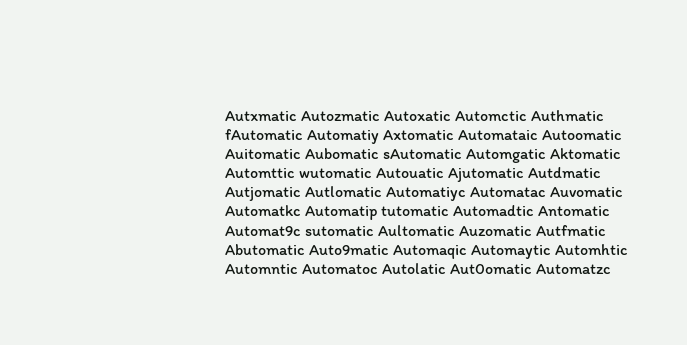Autxmatic Autozmatic Autoxatic Automctic Authmatic fAutomatic Automatiy Axtomatic Automataic Autoomatic Auitomatic Aubomatic sAutomatic Automgatic Aktomatic Automttic wutomatic Autouatic Ajutomatic Autdmatic Autjomatic Autlomatic Automatiyc Automatac Auvomatic Automatkc Automatip tutomatic Automadtic Antomatic Automat9c sutomatic Aultomatic Auzomatic Autfmatic Abutomatic Auto9matic Automaqic Automaytic Automhtic Automntic Automatoc Autolatic Aut0omatic Automatzc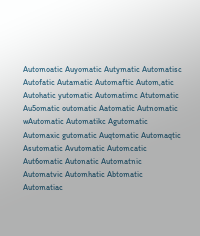Automoatic Auyomatic Autymatic Automatisc Autofatic Autamatic Automaftic Autom,atic Autohatic yutomatic Automatimc Atutomatic Au5omatic outomatic Aatomatic Autnomatic wAutomatic Automatikc Agutomatic Automaxic gutomatic Auqtomatic Automaqtic Asutomatic Avutomatic Automcatic Aut6omatic Autonatic Automatnic Automatvic Automhatic Abtomatic Automatiac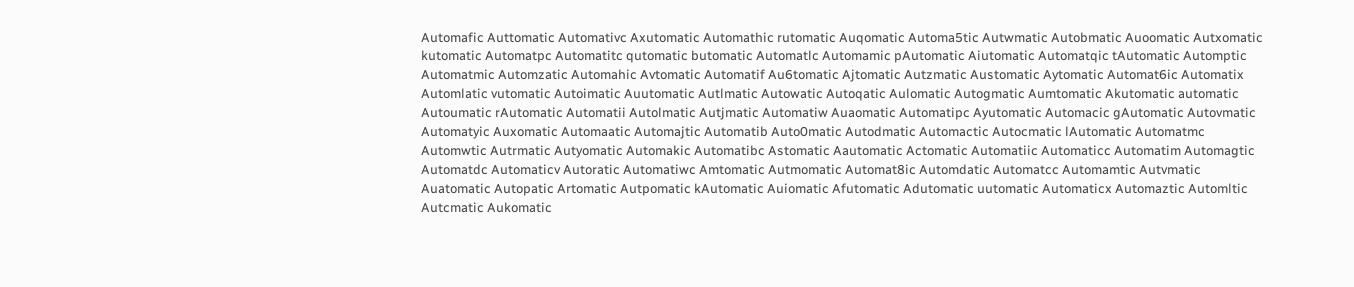Automafic Auttomatic Automativc Axutomatic Automathic rutomatic Auqomatic Automa5tic Autwmatic Autobmatic Auoomatic Autxomatic kutomatic Automatpc Automatitc qutomatic butomatic Automatlc Automamic pAutomatic Aiutomatic Automatqic tAutomatic Automptic Automatmic Automzatic Automahic Avtomatic Automatif Au6tomatic Ajtomatic Autzmatic Austomatic Aytomatic Automat6ic Automatix Automlatic vutomatic Autoimatic Auutomatic Autlmatic Autowatic Autoqatic Aulomatic Autogmatic Aumtomatic Akutomatic automatic Autoumatic rAutomatic Automatii Autolmatic Autjmatic Automatiw Auaomatic Automatipc Ayutomatic Automacic gAutomatic Autovmatic Automatyic Auxomatic Automaatic Automajtic Automatib Auto0matic Autodmatic Automactic Autocmatic lAutomatic Automatmc Automwtic Autrmatic Autyomatic Automakic Automatibc Astomatic Aautomatic Actomatic Automatiic Automaticc Automatim Automagtic Automatdc Automaticv Autoratic Automatiwc Amtomatic Autmomatic Automat8ic Automdatic Automatcc Automamtic Autvmatic Auatomatic Autopatic Artomatic Autpomatic kAutomatic Auiomatic Afutomatic Adutomatic uutomatic Automaticx Automaztic Automltic Autcmatic Aukomatic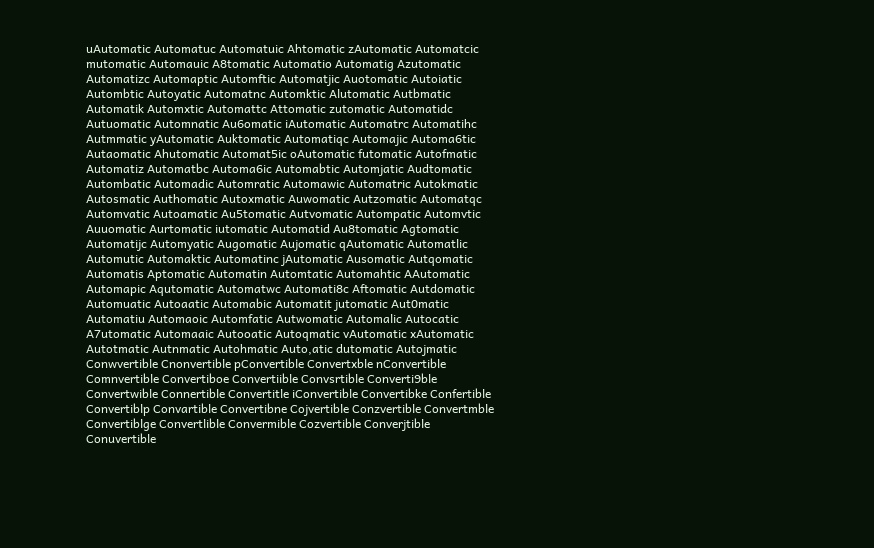uAutomatic Automatuc Automatuic Ahtomatic zAutomatic Automatcic mutomatic Automauic A8tomatic Automatio Automatig Azutomatic Automatizc Automaptic Automftic Automatjic Auotomatic Autoiatic Autombtic Autoyatic Automatnc Automktic Alutomatic Autbmatic Automatik Automxtic Automattc Attomatic zutomatic Automatidc Autuomatic Automnatic Au6omatic iAutomatic Automatrc Automatihc Autmmatic yAutomatic Auktomatic Automatiqc Automajic Automa6tic Autaomatic Ahutomatic Automat5ic oAutomatic futomatic Autofmatic Automatiz Automatbc Automa6ic Automabtic Automjatic Audtomatic Autombatic Automadic Automratic Automawic Automatric Autokmatic Autosmatic Authomatic Autoxmatic Auwomatic Autzomatic Automatqc Automvatic Autoamatic Au5tomatic Autvomatic Autompatic Automvtic Auuomatic Aurtomatic iutomatic Automatid Au8tomatic Agtomatic Automatijc Automyatic Augomatic Aujomatic qAutomatic Automatlic Automutic Automaktic Automatinc jAutomatic Ausomatic Autqomatic Automatis Aptomatic Automatin Automtatic Automahtic AAutomatic Automapic Aqutomatic Automatwc Automati8c Aftomatic Autdomatic Automuatic Autoaatic Automabic Automatit jutomatic Aut0matic Automatiu Automaoic Automfatic Autwomatic Automalic Autocatic A7utomatic Automaaic Autooatic Autoqmatic vAutomatic xAutomatic Autotmatic Autnmatic Autohmatic Auto,atic dutomatic Autojmatic Conwvertible Cnonvertible pConvertible Convertxble nConvertible Comnvertible Convertiboe Convertiible Convsrtible Converti9ble Convertwible Connertible Convertitle iConvertible Convertibke Confertible Convertiblp Convartible Convertibne Cojvertible Conzvertible Convertmble Convertiblge Convertlible Convermible Cozvertible Converjtible Conuvertible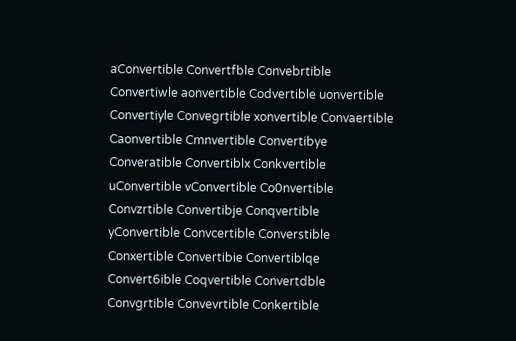aConvertible Convertfble Convebrtible Convertiwle aonvertible Codvertible uonvertible Convertiyle Convegrtible xonvertible Convaertible Caonvertible Cmnvertible Convertibye Converatible Convertiblx Conkvertible uConvertible vConvertible Co0nvertible Convzrtible Convertibje Conqvertible yConvertible Convcertible Converstible Conxertible Convertibie Convertiblqe Convert6ible Coqvertible Convertdble Convgrtible Convevrtible Conkertible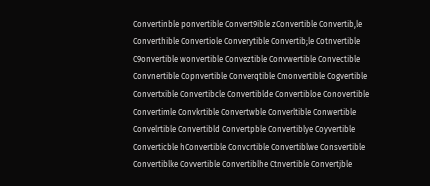Convertinble ponvertible Convert9ible zConvertible Convertib,le Converthible Convertiole Converytible Convertib;le Cotnvertible C9onvertible wonvertible Conveztible Convwertible Convectible Convnertible Copnvertible Converqtible Cmonvertible Cogvertible Convertxible Convertibcle Convertiblde Convertibloe Conovertible Convertimle Convkrtible Convertwble Converltible Conwertible Convelrtible Convertibld Convertpble Convertiblye Coyvertible Converticble hConvertible Convcrtible Convertiblwe Consvertible Convertiblke Covvertible Convertiblhe Ctnvertible Convertjble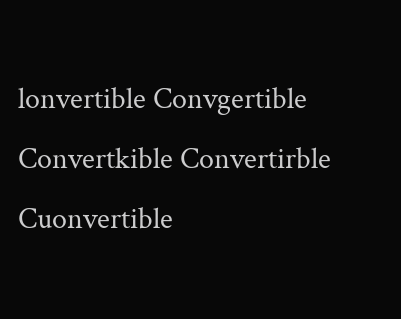lonvertible Convgertible Convertkible Convertirble Cuonvertible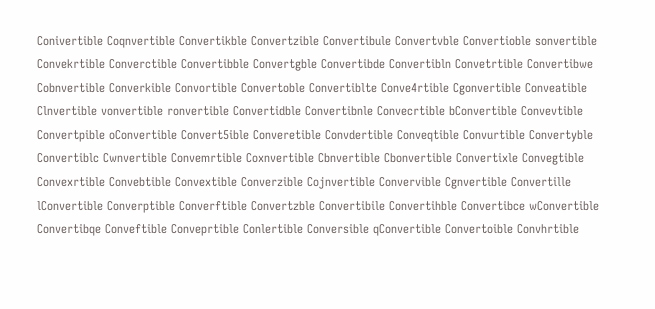Conivertible Coqnvertible Convertikble Convertzible Convertibule Convertvble Convertioble sonvertible Convekrtible Converctible Convertibble Convertgble Convertibde Convertibln Convetrtible Convertibwe Cobnvertible Converkible Convortible Convertoble Convertiblte Conve4rtible Cgonvertible Conveatible Clnvertible vonvertible ronvertible Convertidble Convertibnle Convecrtible bConvertible Convevtible Convertpible oConvertible Convert5ible Converetible Convdertible Conveqtible Convurtible Convertyble Convertiblc Cwnvertible Convemrtible Coxnvertible Cbnvertible Cbonvertible Convertixle Convegtible Convexrtible Convebtible Convextible Converzible Cojnvertible Convervible Cgnvertible Convertille lConvertible Converptible Converftible Convertzble Convertibile Convertihble Convertibce wConvertible Convertibqe Conveftible Conveprtible Conlertible Conversible qConvertible Convertoible Convhrtible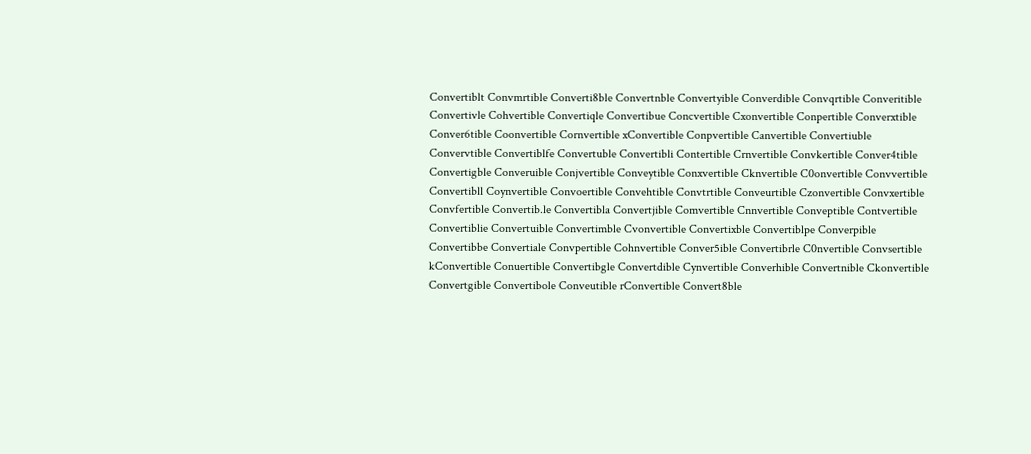Convertiblt Convmrtible Converti8ble Convertnble Convertyible Converdible Convqrtible Converitible Convertivle Cohvertible Convertiqle Convertibue Concvertible Cxonvertible Conpertible Converxtible Conver6tible Coonvertible Cornvertible xConvertible Conpvertible Canvertible Convertiuble Convervtible Convertiblfe Convertuble Convertibli Contertible Crnvertible Convkertible Conver4tible Convertigble Converuible Conjvertible Conveytible Conxvertible Cknvertible C0onvertible Convvertible Convertibll Coynvertible Convoertible Convehtible Convtrtible Conveurtible Czonvertible Convxertible Convfertible Convertib.le Convertibla Convertjible Comvertible Cnnvertible Conveptible Contvertible Convertiblie Convertuible Convertimble Cvonvertible Convertixble Convertiblpe Converpible Convertibbe Convertiale Convpertible Cohnvertible Conver5ible Convertibrle C0nvertible Convsertible kConvertible Conuertible Convertibgle Convertdible Cynvertible Converhible Convertnible Ckonvertible Convertgible Convertibole Conveutible rConvertible Convert8ble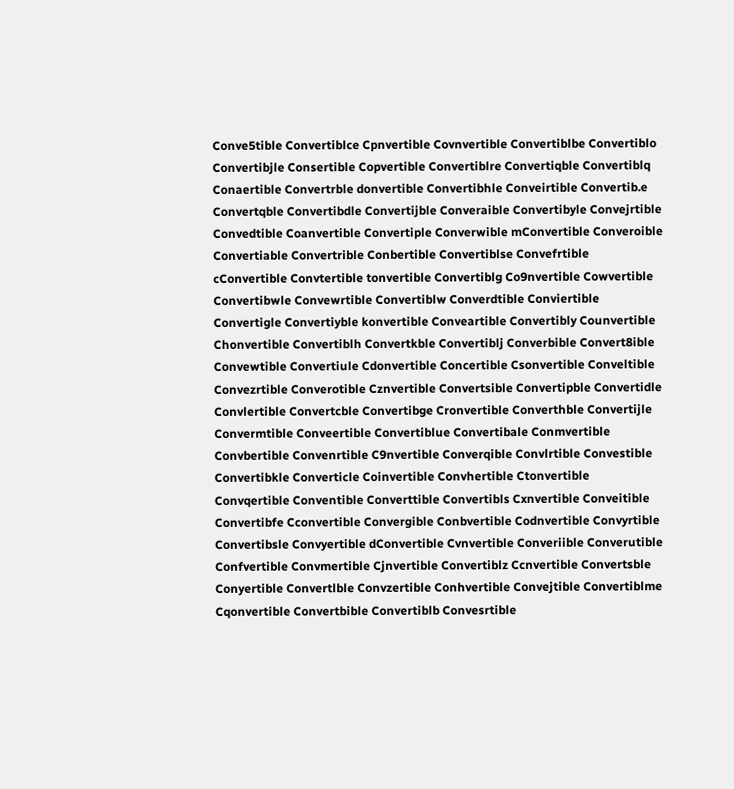Conve5tible Convertiblce Cpnvertible Covnvertible Convertiblbe Convertiblo Convertibjle Consertible Copvertible Convertiblre Convertiqble Convertiblq Conaertible Convertrble donvertible Convertibhle Conveirtible Convertib.e Convertqble Convertibdle Convertijble Converaible Convertibyle Convejrtible Convedtible Coanvertible Convertiple Converwible mConvertible Converoible Convertiable Convertrible Conbertible Convertiblse Convefrtible cConvertible Convtertible tonvertible Convertiblg Co9nvertible Cowvertible Convertibwle Convewrtible Convertiblw Converdtible Conviertible Convertigle Convertiyble konvertible Conveartible Convertibly Counvertible Chonvertible Convertiblh Convertkble Convertiblj Converbible Convert8ible Convewtible Convertiule Cdonvertible Concertible Csonvertible Conveltible Convezrtible Converotible Cznvertible Convertsible Convertipble Convertidle Convlertible Convertcble Convertibge Cronvertible Converthble Convertijle Convermtible Conveertible Convertiblue Convertibale Conmvertible Convbertible Convenrtible C9nvertible Converqible Convlrtible Convestible Convertibkle Converticle Coinvertible Convhertible Ctonvertible Convqertible Conventible Converttible Convertibls Cxnvertible Conveitible Convertibfe Cconvertible Convergible Conbvertible Codnvertible Convyrtible Convertibsle Convyertible dConvertible Cvnvertible Converiible Converutible Confvertible Convmertible Cjnvertible Convertiblz Ccnvertible Convertsble Conyertible Convertlble Convzertible Conhvertible Convejtible Convertiblme Cqonvertible Convertbible Convertiblb Convesrtible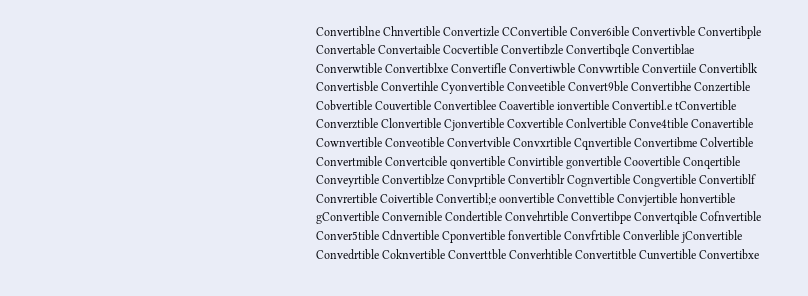Convertiblne Chnvertible Convertizle CConvertible Conver6ible Convertivble Convertibple Convertable Convertaible Cocvertible Convertibzle Convertibqle Convertiblae Converwtible Convertiblxe Convertifle Convertiwble Convwrtible Convertiile Convertiblk Convertisble Convertihle Cyonvertible Conveetible Convert9ble Convertibhe Conzertible Cobvertible Couvertible Convertiblee Coavertible ionvertible Convertibl.e tConvertible Converztible Clonvertible Cjonvertible Coxvertible Conlvertible Conve4tible Conavertible Cownvertible Conveotible Convertvible Convxrtible Cqnvertible Convertibme Colvertible Convertmible Convertcible qonvertible Convirtible gonvertible Coovertible Conqertible Conveyrtible Convertiblze Convprtible Convertiblr Cognvertible Congvertible Convertiblf Convrertible Coivertible Convertibl;e oonvertible Convettible Convjertible honvertible gConvertible Convernible Condertible Convehrtible Convertibpe Convertqible Cofnvertible Conver5tible Cdnvertible Cponvertible fonvertible Convfrtible Converlible jConvertible Convedrtible Coknvertible Converttble Converhtible Convertitble Cunvertible Convertibxe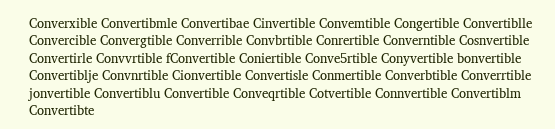Converxible Convertibmle Convertibae Cinvertible Convemtible Congertible Convertiblle Convercible Convergtible Converrible Convbrtible Conrertible Converntible Cosnvertible Convertirle Convvrtible fConvertible Coniertible Conve5rtible Conyvertible bonvertible Convertiblje Convnrtible Cionvertible Convertisle Conmertible Converbtible Converrtible jonvertible Convertiblu Convertible Conveqrtible Cotvertible Connvertible Convertiblm Convertibte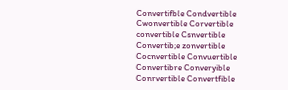Convertifble Condvertible Cwonvertible Corvertible convertible Csnvertible Convertib;e zonvertible Cocnvertible Convuertible Convertibre Converyible Conrvertible Convertfible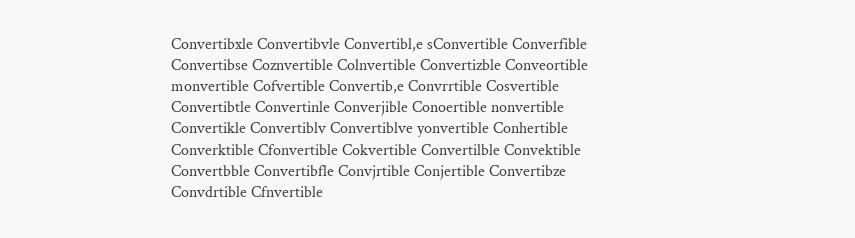Convertibxle Convertibvle Convertibl,e sConvertible Converfible Convertibse Coznvertible Colnvertible Convertizble Conveortible monvertible Cofvertible Convertib,e Convrrtible Cosvertible Convertibtle Convertinle Converjible Conoertible nonvertible Convertikle Convertiblv Convertiblve yonvertible Conhertible Converktible Cfonvertible Cokvertible Convertilble Convektible Convertbble Convertibfle Convjrtible Conjertible Convertibze Convdrtible Cfnvertible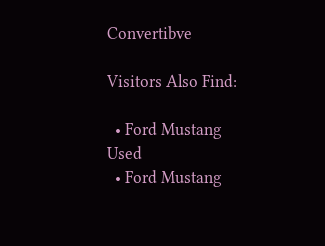Convertibve

Visitors Also Find:

  • Ford Mustang Used
  • Ford Mustang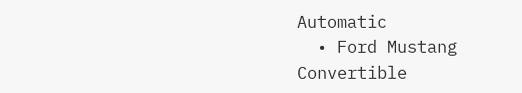Automatic
  • Ford Mustang Convertible